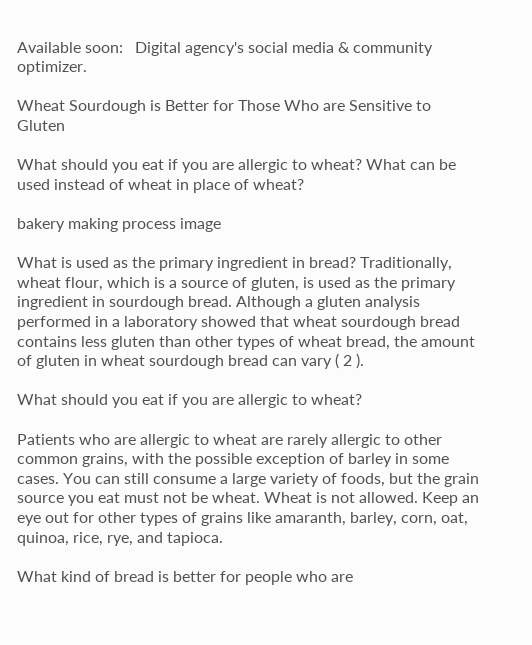Available soon:   Digital agency's social media & community optimizer.

Wheat Sourdough is Better for Those Who are Sensitive to Gluten

What should you eat if you are allergic to wheat? What can be used instead of wheat in place of wheat?

bakery making process image

What is used as the primary ingredient in bread? Traditionally, wheat flour, which is a source of gluten, is used as the primary ingredient in sourdough bread. Although a gluten analysis performed in a laboratory showed that wheat sourdough bread contains less gluten than other types of wheat bread, the amount of gluten in wheat sourdough bread can vary ( 2 ).

What should you eat if you are allergic to wheat?

Patients who are allergic to wheat are rarely allergic to other common grains, with the possible exception of barley in some cases. You can still consume a large variety of foods, but the grain source you eat must not be wheat. Wheat is not allowed. Keep an eye out for other types of grains like amaranth, barley, corn, oat, quinoa, rice, rye, and tapioca.

What kind of bread is better for people who are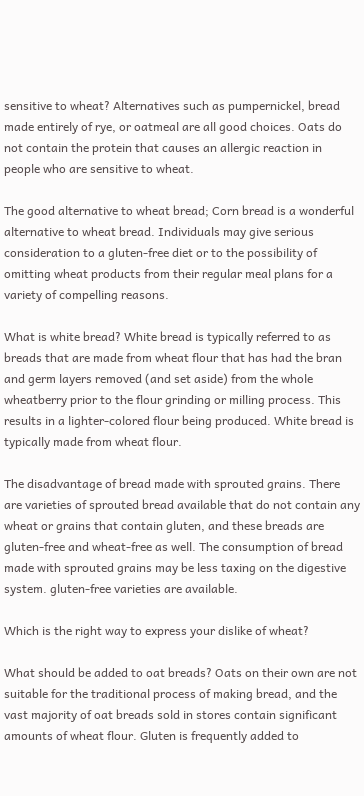sensitive to wheat? Alternatives such as pumpernickel, bread made entirely of rye, or oatmeal are all good choices. Oats do not contain the protein that causes an allergic reaction in people who are sensitive to wheat.

The good alternative to wheat bread; Corn bread is a wonderful alternative to wheat bread. Individuals may give serious consideration to a gluten-free diet or to the possibility of omitting wheat products from their regular meal plans for a variety of compelling reasons.

What is white bread? White bread is typically referred to as breads that are made from wheat flour that has had the bran and germ layers removed (and set aside) from the whole wheatberry prior to the flour grinding or milling process. This results in a lighter-colored flour being produced. White bread is typically made from wheat flour.

The disadvantage of bread made with sprouted grains. There are varieties of sprouted bread available that do not contain any wheat or grains that contain gluten, and these breads are gluten-free and wheat-free as well. The consumption of bread made with sprouted grains may be less taxing on the digestive system. gluten-free varieties are available.

Which is the right way to express your dislike of wheat?

What should be added to oat breads? Oats on their own are not suitable for the traditional process of making bread, and the vast majority of oat breads sold in stores contain significant amounts of wheat flour. Gluten is frequently added to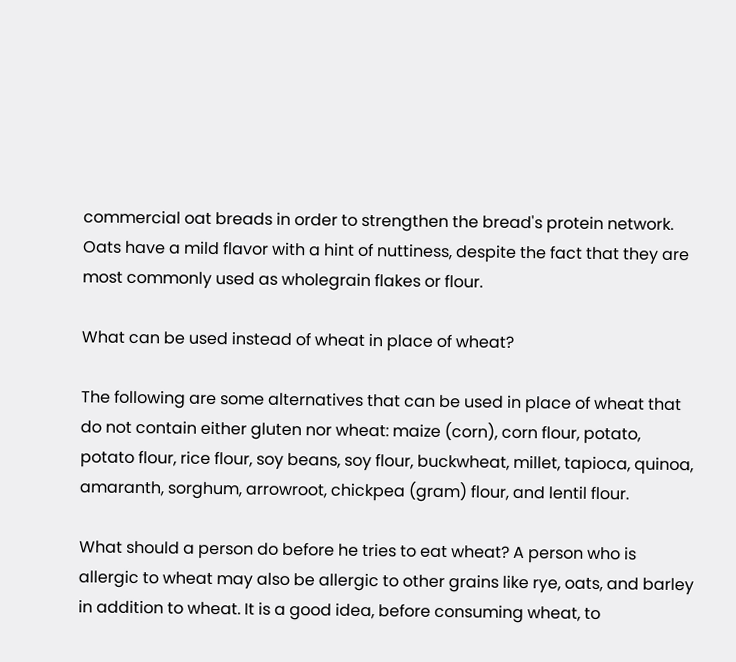commercial oat breads in order to strengthen the bread's protein network. Oats have a mild flavor with a hint of nuttiness, despite the fact that they are most commonly used as wholegrain flakes or flour.

What can be used instead of wheat in place of wheat?

The following are some alternatives that can be used in place of wheat that do not contain either gluten nor wheat: maize (corn), corn flour, potato, potato flour, rice flour, soy beans, soy flour, buckwheat, millet, tapioca, quinoa, amaranth, sorghum, arrowroot, chickpea (gram) flour, and lentil flour.

What should a person do before he tries to eat wheat? A person who is allergic to wheat may also be allergic to other grains like rye, oats, and barley in addition to wheat. It is a good idea, before consuming wheat, to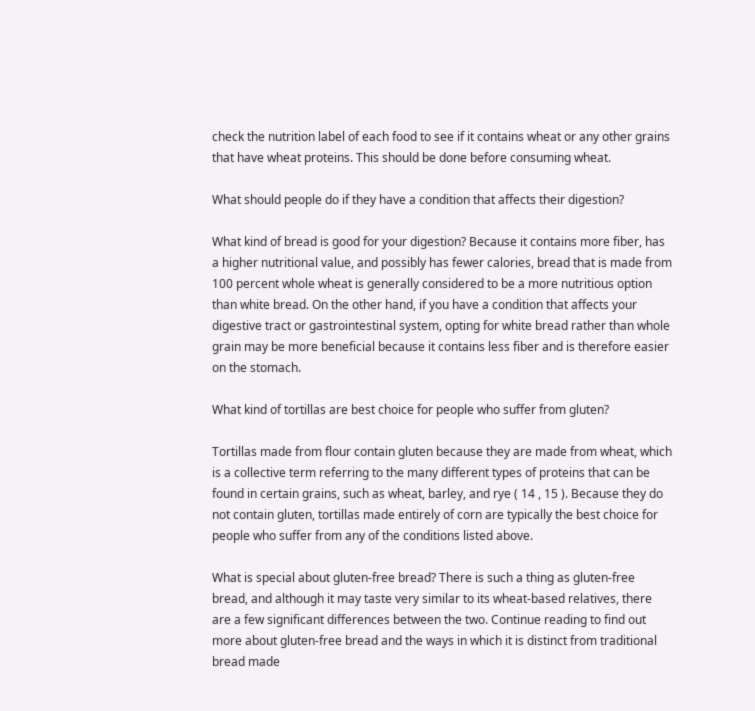check the nutrition label of each food to see if it contains wheat or any other grains that have wheat proteins. This should be done before consuming wheat.

What should people do if they have a condition that affects their digestion?

What kind of bread is good for your digestion? Because it contains more fiber, has a higher nutritional value, and possibly has fewer calories, bread that is made from 100 percent whole wheat is generally considered to be a more nutritious option than white bread. On the other hand, if you have a condition that affects your digestive tract or gastrointestinal system, opting for white bread rather than whole grain may be more beneficial because it contains less fiber and is therefore easier on the stomach.

What kind of tortillas are best choice for people who suffer from gluten?

Tortillas made from flour contain gluten because they are made from wheat, which is a collective term referring to the many different types of proteins that can be found in certain grains, such as wheat, barley, and rye ( 14 , 15 ). Because they do not contain gluten, tortillas made entirely of corn are typically the best choice for people who suffer from any of the conditions listed above.

What is special about gluten-free bread? There is such a thing as gluten-free bread, and although it may taste very similar to its wheat-based relatives, there are a few significant differences between the two. Continue reading to find out more about gluten-free bread and the ways in which it is distinct from traditional bread made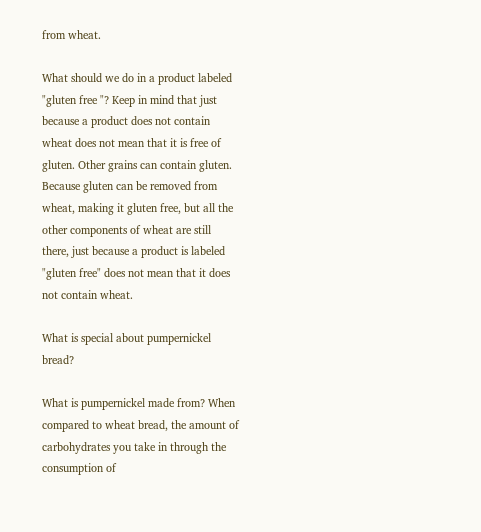from wheat.

What should we do in a product labeled "gluten free "? Keep in mind that just because a product does not contain wheat does not mean that it is free of gluten. Other grains can contain gluten. Because gluten can be removed from wheat, making it gluten free, but all the other components of wheat are still there, just because a product is labeled "gluten free" does not mean that it does not contain wheat.

What is special about pumpernickel bread?

What is pumpernickel made from? When compared to wheat bread, the amount of carbohydrates you take in through the consumption of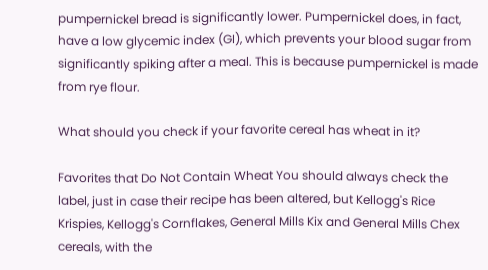pumpernickel bread is significantly lower. Pumpernickel does, in fact, have a low glycemic index (GI), which prevents your blood sugar from significantly spiking after a meal. This is because pumpernickel is made from rye flour.

What should you check if your favorite cereal has wheat in it?

Favorites that Do Not Contain Wheat You should always check the label, just in case their recipe has been altered, but Kellogg's Rice Krispies, Kellogg's Cornflakes, General Mills Kix and General Mills Chex cereals, with the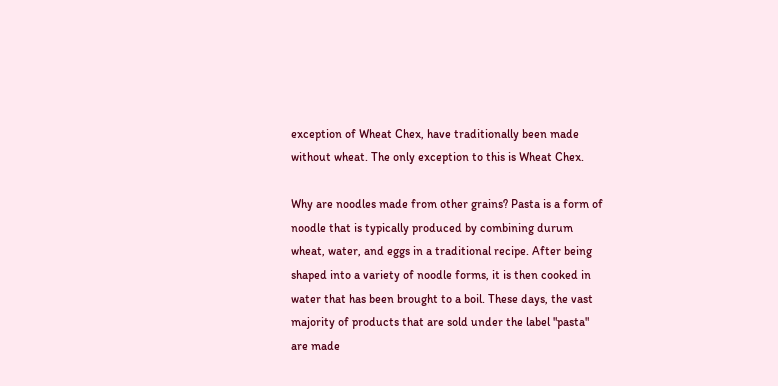exception of Wheat Chex, have traditionally been made without wheat. The only exception to this is Wheat Chex.

Why are noodles made from other grains? Pasta is a form of noodle that is typically produced by combining durum wheat, water, and eggs in a traditional recipe. After being shaped into a variety of noodle forms, it is then cooked in water that has been brought to a boil. These days, the vast majority of products that are sold under the label "pasta" are made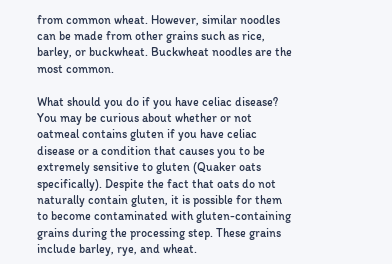from common wheat. However, similar noodles can be made from other grains such as rice, barley, or buckwheat. Buckwheat noodles are the most common.

What should you do if you have celiac disease? You may be curious about whether or not oatmeal contains gluten if you have celiac disease or a condition that causes you to be extremely sensitive to gluten (Quaker oats specifically). Despite the fact that oats do not naturally contain gluten, it is possible for them to become contaminated with gluten-containing grains during the processing step. These grains include barley, rye, and wheat.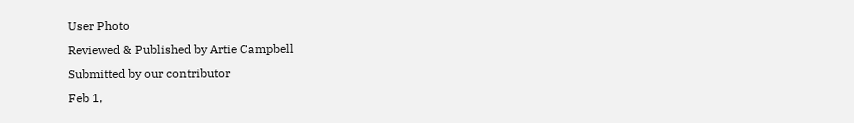User Photo
Reviewed & Published by Artie Campbell
Submitted by our contributor
Feb 1,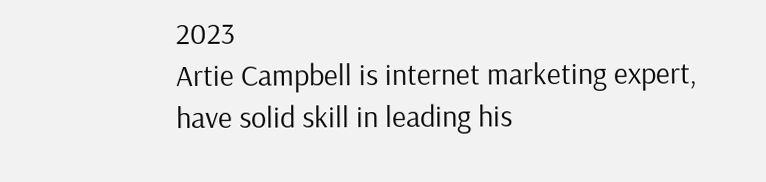2023
Artie Campbell is internet marketing expert, have solid skill in leading his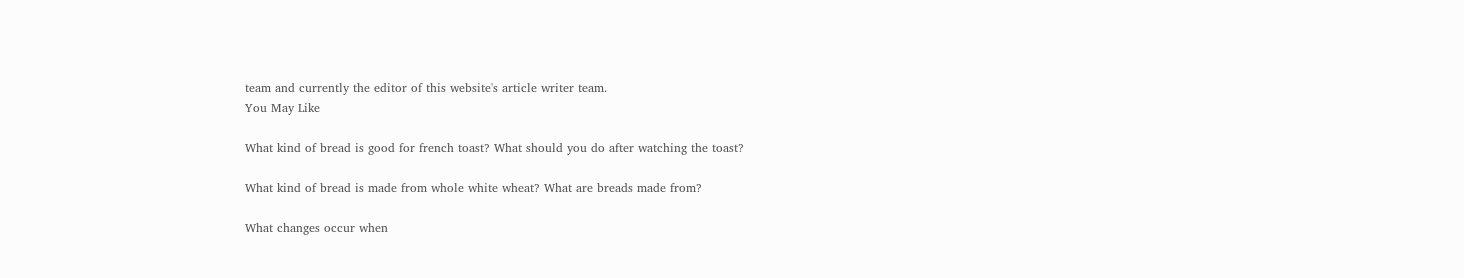team and currently the editor of this website's article writer team.
You May Like

What kind of bread is good for french toast? What should you do after watching the toast?

What kind of bread is made from whole white wheat? What are breads made from?

What changes occur when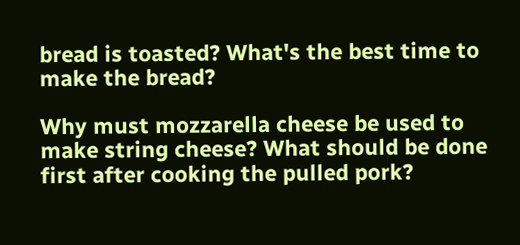bread is toasted? What's the best time to make the bread?

Why must mozzarella cheese be used to make string cheese? What should be done first after cooking the pulled pork?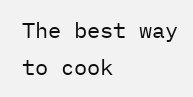The best way to cook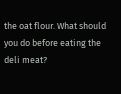the oat flour. What should you do before eating the deli meat?